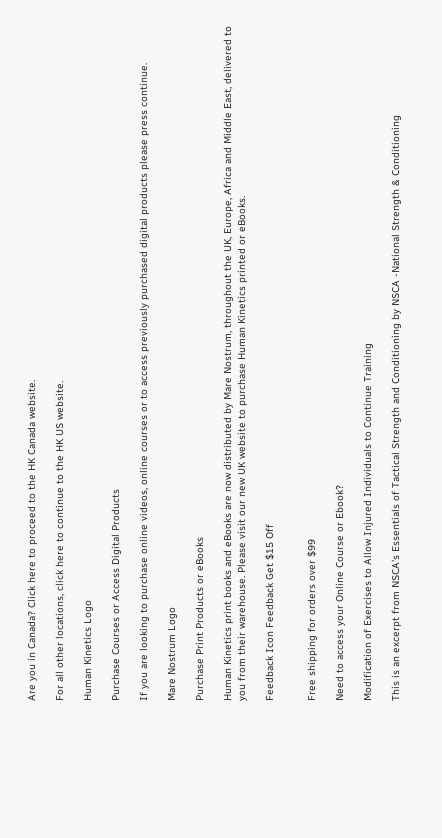Are you in Canada? Click here to proceed to the HK Canada website.

For all other locations, click here to continue to the HK US website.

Human Kinetics Logo

Purchase Courses or Access Digital Products

If you are looking to purchase online videos, online courses or to access previously purchased digital products please press continue.

Mare Nostrum Logo

Purchase Print Products or eBooks

Human Kinetics print books and eBooks are now distributed by Mare Nostrum, throughout the UK, Europe, Africa and Middle East, delivered to you from their warehouse. Please visit our new UK website to purchase Human Kinetics printed or eBooks.

Feedback Icon Feedback Get $15 Off


Free shipping for orders over $99

Need to access your Online Course or Ebook?

Modification of Exercises to Allow Injured Individuals to Continue Training

This is an excerpt from NSCA's Essentials of Tactical Strength and Conditioning by NSCA -National Strength & Conditioning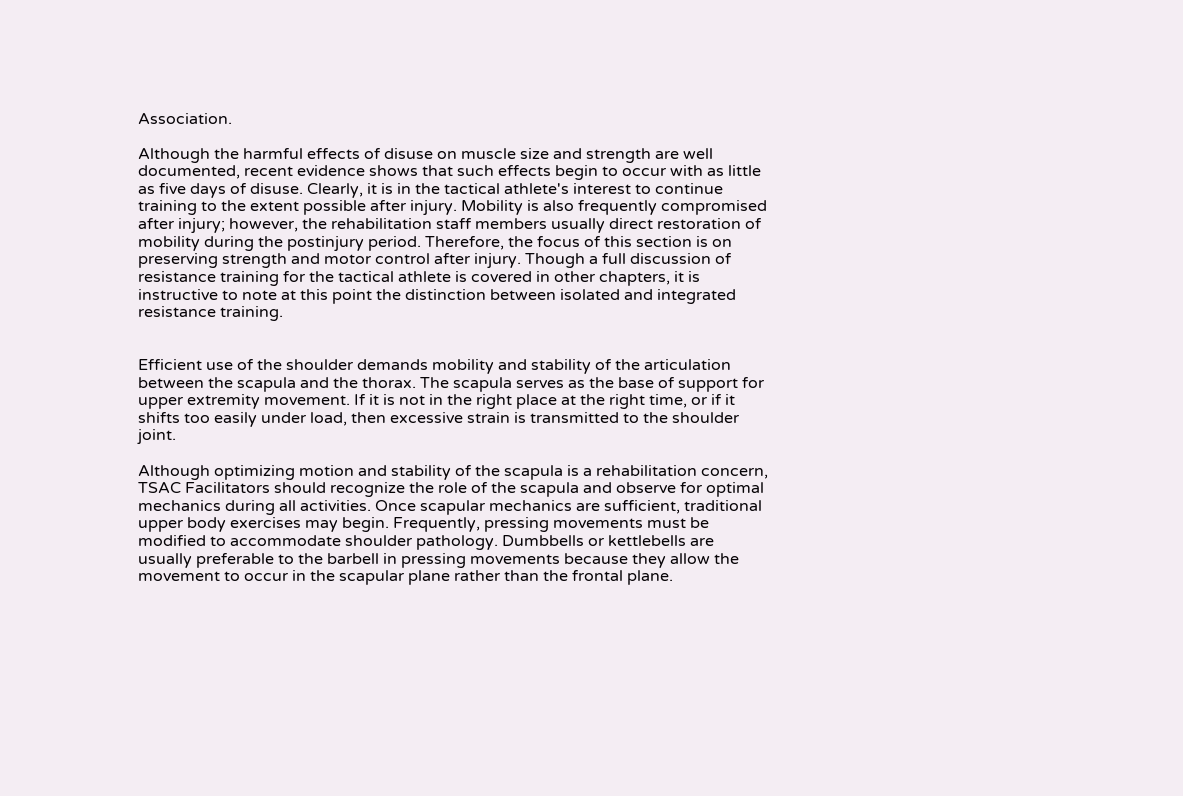Association.

Although the harmful effects of disuse on muscle size and strength are well documented, recent evidence shows that such effects begin to occur with as little as five days of disuse. Clearly, it is in the tactical athlete's interest to continue training to the extent possible after injury. Mobility is also frequently compromised after injury; however, the rehabilitation staff members usually direct restoration of mobility during the postinjury period. Therefore, the focus of this section is on preserving strength and motor control after injury. Though a full discussion of resistance training for the tactical athlete is covered in other chapters, it is instructive to note at this point the distinction between isolated and integrated resistance training.


Efficient use of the shoulder demands mobility and stability of the articulation between the scapula and the thorax. The scapula serves as the base of support for upper extremity movement. If it is not in the right place at the right time, or if it shifts too easily under load, then excessive strain is transmitted to the shoulder joint.

Although optimizing motion and stability of the scapula is a rehabilitation concern, TSAC Facilitators should recognize the role of the scapula and observe for optimal mechanics during all activities. Once scapular mechanics are sufficient, traditional upper body exercises may begin. Frequently, pressing movements must be modified to accommodate shoulder pathology. Dumbbells or kettlebells are usually preferable to the barbell in pressing movements because they allow the movement to occur in the scapular plane rather than the frontal plane.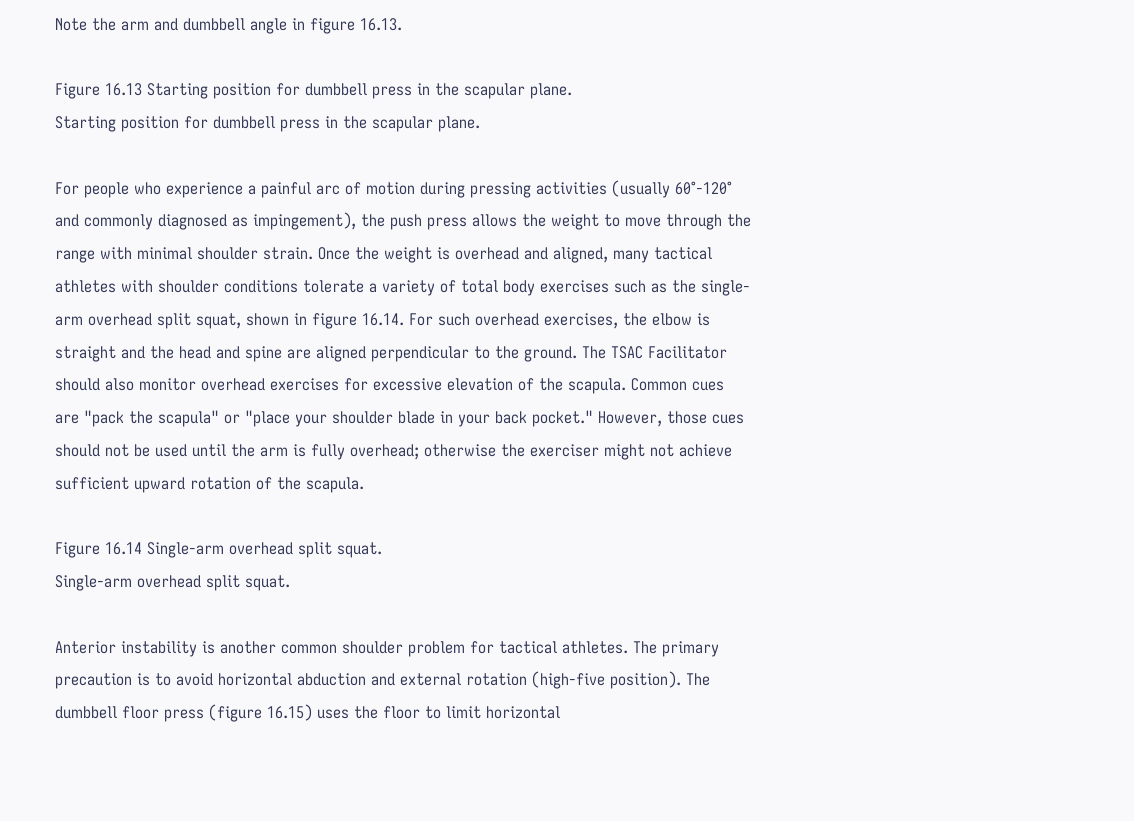Note the arm and dumbbell angle in figure 16.13.

Figure 16.13 Starting position for dumbbell press in the scapular plane.
Starting position for dumbbell press in the scapular plane.

For people who experience a painful arc of motion during pressing activities (usually 60°-120° and commonly diagnosed as impingement), the push press allows the weight to move through the range with minimal shoulder strain. Once the weight is overhead and aligned, many tactical athletes with shoulder conditions tolerate a variety of total body exercises such as the single-arm overhead split squat, shown in figure 16.14. For such overhead exercises, the elbow is straight and the head and spine are aligned perpendicular to the ground. The TSAC Facilitator should also monitor overhead exercises for excessive elevation of the scapula. Common cues are "pack the scapula" or "place your shoulder blade in your back pocket." However, those cues should not be used until the arm is fully overhead; otherwise the exerciser might not achieve sufficient upward rotation of the scapula.

Figure 16.14 Single-arm overhead split squat.
Single-arm overhead split squat.

Anterior instability is another common shoulder problem for tactical athletes. The primary precaution is to avoid horizontal abduction and external rotation (high-five position). The dumbbell floor press (figure 16.15) uses the floor to limit horizontal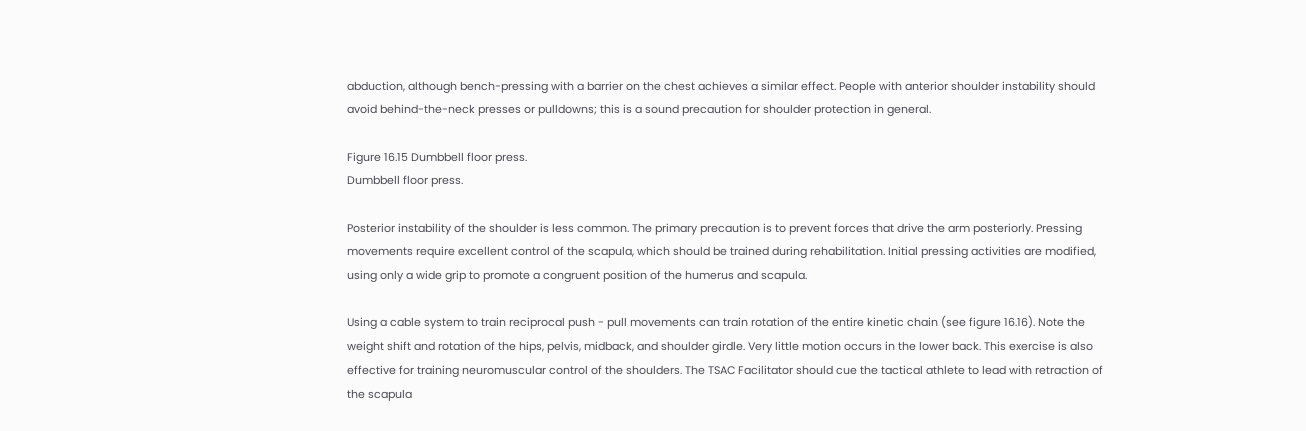abduction, although bench-pressing with a barrier on the chest achieves a similar effect. People with anterior shoulder instability should avoid behind-the-neck presses or pulldowns; this is a sound precaution for shoulder protection in general.

Figure 16.15 Dumbbell floor press.
Dumbbell floor press.

Posterior instability of the shoulder is less common. The primary precaution is to prevent forces that drive the arm posteriorly. Pressing movements require excellent control of the scapula, which should be trained during rehabilitation. Initial pressing activities are modified, using only a wide grip to promote a congruent position of the humerus and scapula.

Using a cable system to train reciprocal push - pull movements can train rotation of the entire kinetic chain (see figure 16.16). Note the weight shift and rotation of the hips, pelvis, midback, and shoulder girdle. Very little motion occurs in the lower back. This exercise is also effective for training neuromuscular control of the shoulders. The TSAC Facilitator should cue the tactical athlete to lead with retraction of the scapula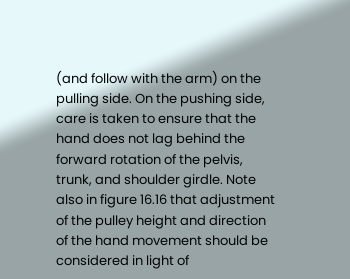(and follow with the arm) on the pulling side. On the pushing side, care is taken to ensure that the hand does not lag behind the forward rotation of the pelvis, trunk, and shoulder girdle. Note also in figure 16.16 that adjustment of the pulley height and direction of the hand movement should be considered in light of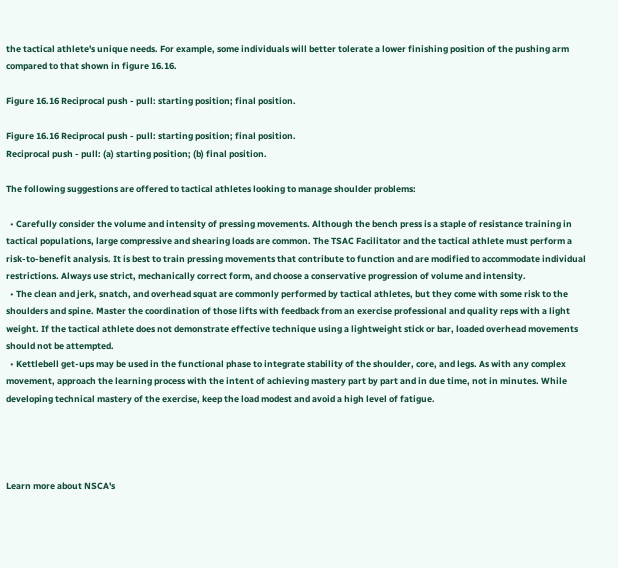the tactical athlete's unique needs. For example, some individuals will better tolerate a lower finishing position of the pushing arm compared to that shown in figure 16.16.

Figure 16.16 Reciprocal push - pull: starting position; final position.

Figure 16.16 Reciprocal push - pull: starting position; final position.
Reciprocal push - pull: (a) starting position; (b) final position.

The following suggestions are offered to tactical athletes looking to manage shoulder problems:

  • Carefully consider the volume and intensity of pressing movements. Although the bench press is a staple of resistance training in tactical populations, large compressive and shearing loads are common. The TSAC Facilitator and the tactical athlete must perform a risk-to-benefit analysis. It is best to train pressing movements that contribute to function and are modified to accommodate individual restrictions. Always use strict, mechanically correct form, and choose a conservative progression of volume and intensity.
  • The clean and jerk, snatch, and overhead squat are commonly performed by tactical athletes, but they come with some risk to the shoulders and spine. Master the coordination of those lifts with feedback from an exercise professional and quality reps with a light weight. If the tactical athlete does not demonstrate effective technique using a lightweight stick or bar, loaded overhead movements should not be attempted.
  • Kettlebell get-ups may be used in the functional phase to integrate stability of the shoulder, core, and legs. As with any complex movement, approach the learning process with the intent of achieving mastery part by part and in due time, not in minutes. While developing technical mastery of the exercise, keep the load modest and avoid a high level of fatigue.




Learn more about NSCA's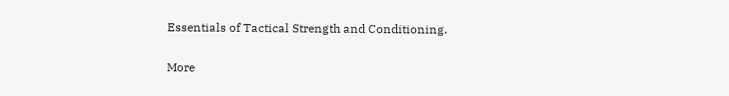Essentials of Tactical Strength and Conditioning.

More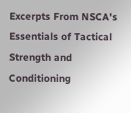Excerpts From NSCA's Essentials of Tactical Strength and Conditioning